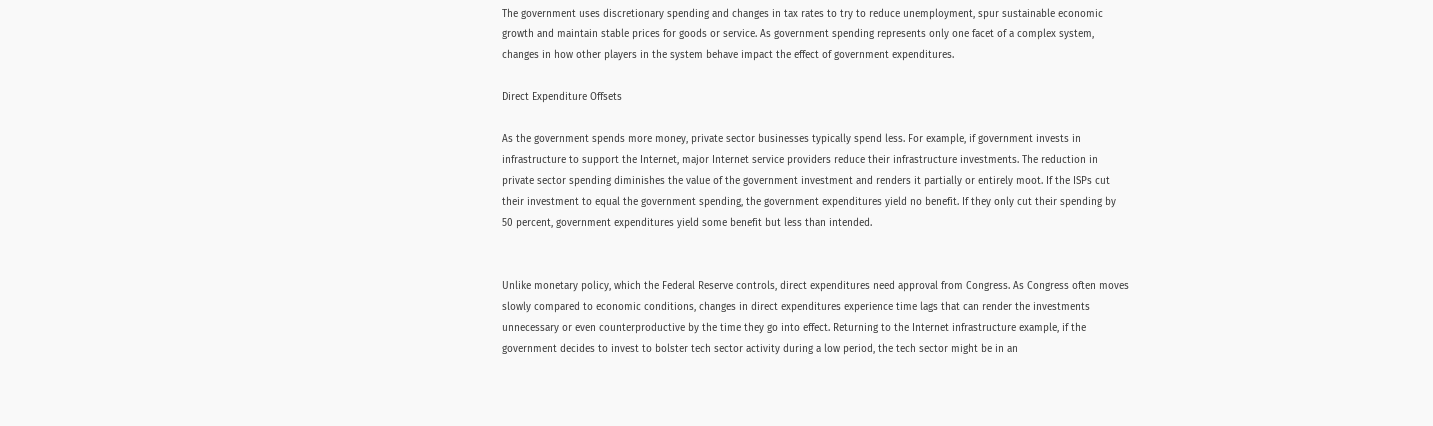The government uses discretionary spending and changes in tax rates to try to reduce unemployment, spur sustainable economic growth and maintain stable prices for goods or service. As government spending represents only one facet of a complex system, changes in how other players in the system behave impact the effect of government expenditures.

Direct Expenditure Offsets

As the government spends more money, private sector businesses typically spend less. For example, if government invests in infrastructure to support the Internet, major Internet service providers reduce their infrastructure investments. The reduction in private sector spending diminishes the value of the government investment and renders it partially or entirely moot. If the ISPs cut their investment to equal the government spending, the government expenditures yield no benefit. If they only cut their spending by 50 percent, government expenditures yield some benefit but less than intended.


Unlike monetary policy, which the Federal Reserve controls, direct expenditures need approval from Congress. As Congress often moves slowly compared to economic conditions, changes in direct expenditures experience time lags that can render the investments unnecessary or even counterproductive by the time they go into effect. Returning to the Internet infrastructure example, if the government decides to invest to bolster tech sector activity during a low period, the tech sector might be in an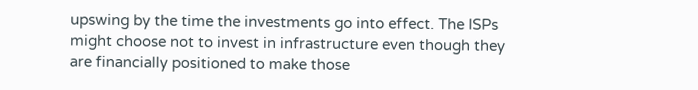upswing by the time the investments go into effect. The ISPs might choose not to invest in infrastructure even though they are financially positioned to make those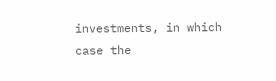investments, in which case the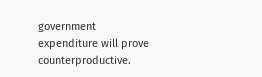government expenditure will prove counterproductive.